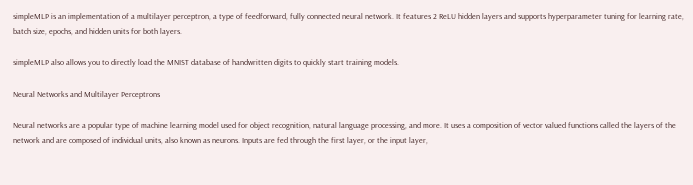simpleMLP is an implementation of a multilayer perceptron, a type of feedforward, fully connected neural network. It features 2 ReLU hidden layers and supports hyperparameter tuning for learning rate, batch size, epochs, and hidden units for both layers.

simpleMLP also allows you to directly load the MNIST database of handwritten digits to quickly start training models.

Neural Networks and Multilayer Perceptrons

Neural networks are a popular type of machine learning model used for object recognition, natural language processing, and more. It uses a composition of vector valued functions called the layers of the network and are composed of individual units, also known as neurons. Inputs are fed through the first layer, or the input layer,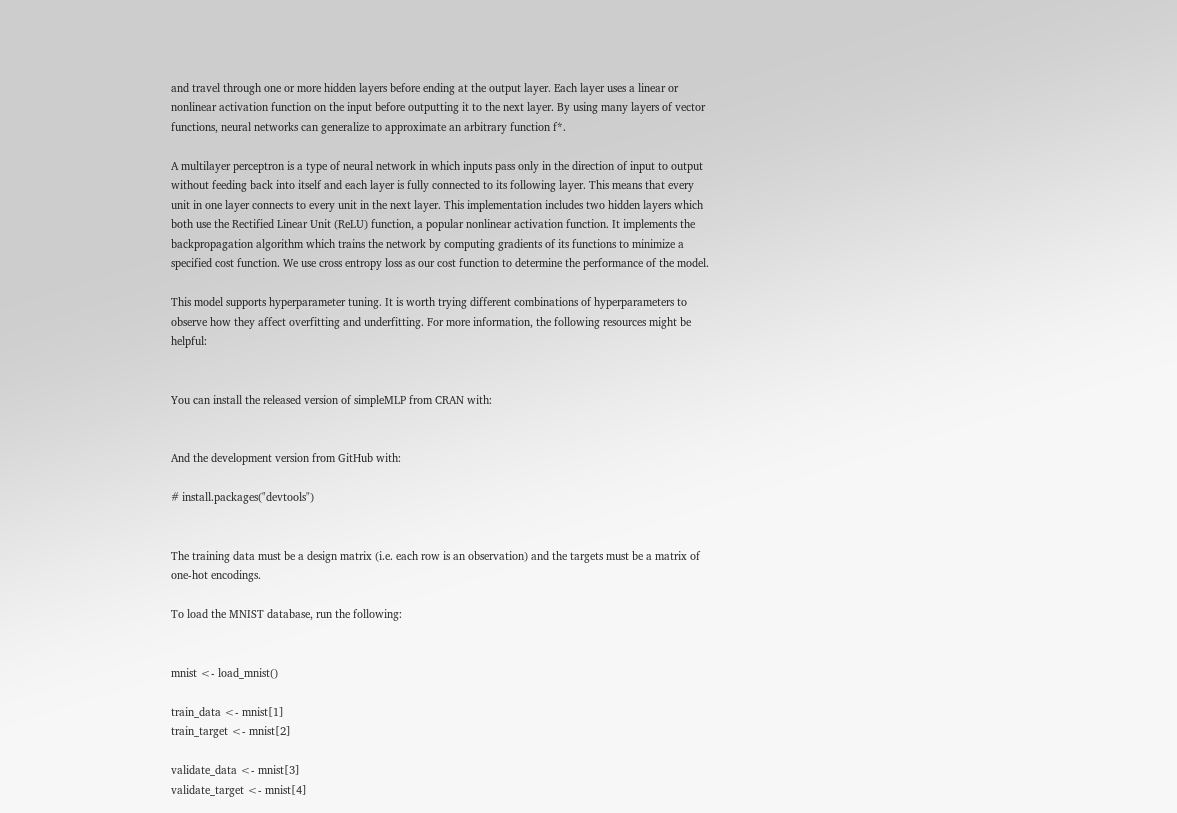and travel through one or more hidden layers before ending at the output layer. Each layer uses a linear or nonlinear activation function on the input before outputting it to the next layer. By using many layers of vector functions, neural networks can generalize to approximate an arbitrary function f*.

A multilayer perceptron is a type of neural network in which inputs pass only in the direction of input to output without feeding back into itself and each layer is fully connected to its following layer. This means that every unit in one layer connects to every unit in the next layer. This implementation includes two hidden layers which both use the Rectified Linear Unit (ReLU) function, a popular nonlinear activation function. It implements the backpropagation algorithm which trains the network by computing gradients of its functions to minimize a specified cost function. We use cross entropy loss as our cost function to determine the performance of the model.

This model supports hyperparameter tuning. It is worth trying different combinations of hyperparameters to observe how they affect overfitting and underfitting. For more information, the following resources might be helpful:


You can install the released version of simpleMLP from CRAN with:


And the development version from GitHub with:

# install.packages("devtools")


The training data must be a design matrix (i.e. each row is an observation) and the targets must be a matrix of one-hot encodings.

To load the MNIST database, run the following:


mnist <- load_mnist()

train_data <- mnist[1]
train_target <- mnist[2]

validate_data <- mnist[3]
validate_target <- mnist[4]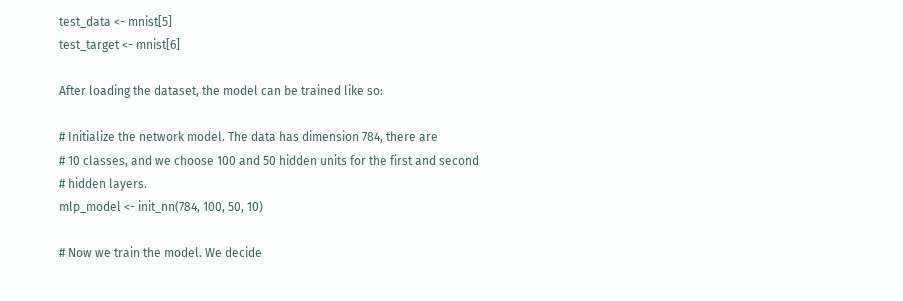test_data <- mnist[5]
test_target <- mnist[6]

After loading the dataset, the model can be trained like so:

# Initialize the network model. The data has dimension 784, there are
# 10 classes, and we choose 100 and 50 hidden units for the first and second
# hidden layers.
mlp_model <- init_nn(784, 100, 50, 10)

# Now we train the model. We decide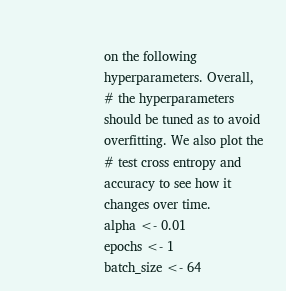on the following hyperparameters. Overall,
# the hyperparameters should be tuned as to avoid overfitting. We also plot the
# test cross entropy and accuracy to see how it changes over time.
alpha <- 0.01
epochs <- 1
batch_size <- 64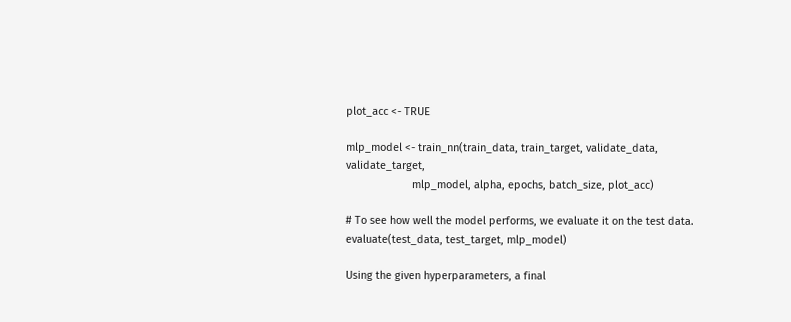plot_acc <- TRUE

mlp_model <- train_nn(train_data, train_target, validate_data, validate_target,
                      mlp_model, alpha, epochs, batch_size, plot_acc)

# To see how well the model performs, we evaluate it on the test data.
evaluate(test_data, test_target, mlp_model)

Using the given hyperparameters, a final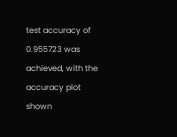test accuracy of 0.955723 was achieved, with the accuracy plot shown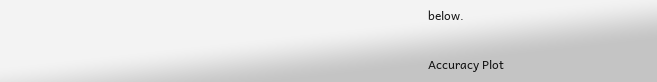below.

Accuracy Plot